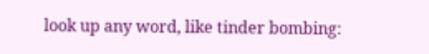look up any word, like tinder bombing: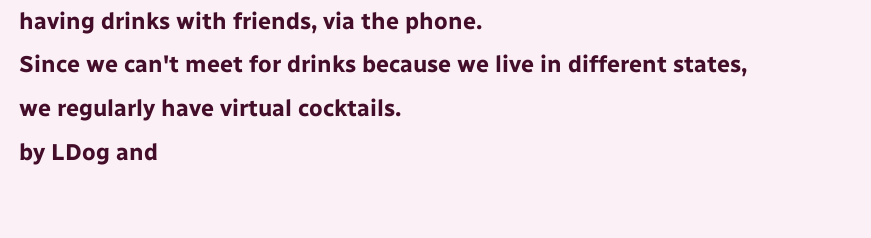having drinks with friends, via the phone.
Since we can't meet for drinks because we live in different states, we regularly have virtual cocktails.
by LDog and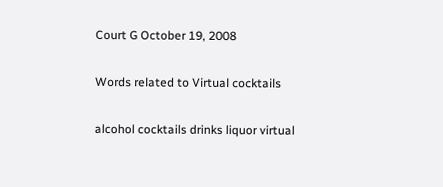Court G October 19, 2008

Words related to Virtual cocktails

alcohol cocktails drinks liquor virtual